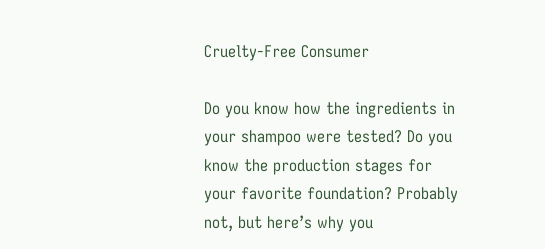Cruelty-Free Consumer

Do you know how the ingredients in your shampoo were tested? Do you know the production stages for your favorite foundation? Probably not, but here’s why you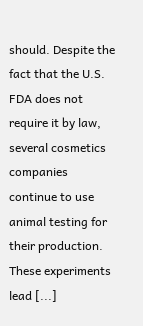should. Despite the fact that the U.S. FDA does not require it by law, several cosmetics companies continue to use animal testing for their production. These experiments lead [...]